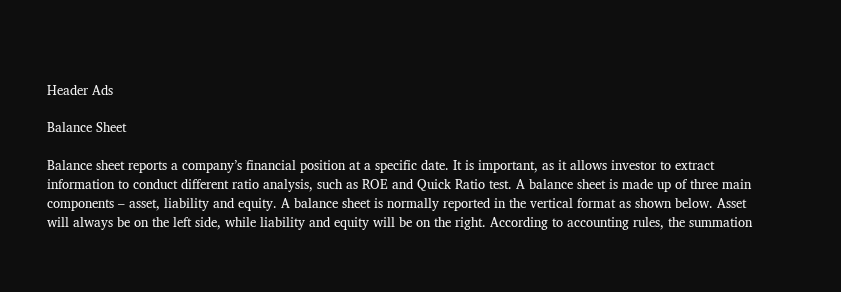Header Ads

Balance Sheet

Balance sheet reports a company’s financial position at a specific date. It is important, as it allows investor to extract information to conduct different ratio analysis, such as ROE and Quick Ratio test. A balance sheet is made up of three main components – asset, liability and equity. A balance sheet is normally reported in the vertical format as shown below. Asset will always be on the left side, while liability and equity will be on the right. According to accounting rules, the summation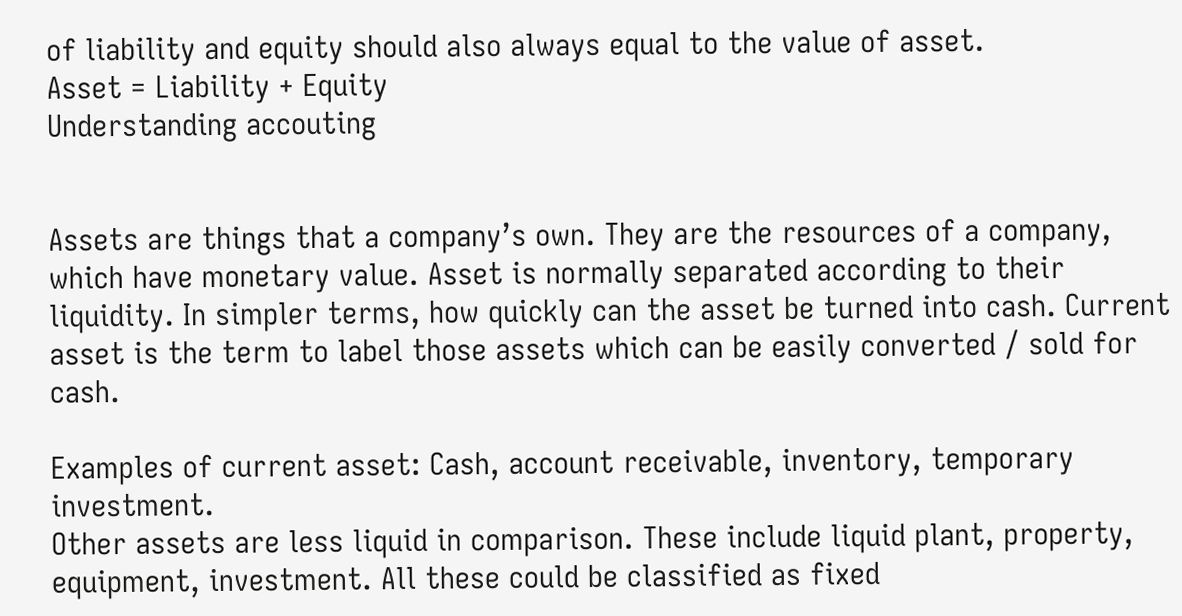of liability and equity should also always equal to the value of asset.
Asset = Liability + Equity
Understanding accouting


Assets are things that a company’s own. They are the resources of a company, which have monetary value. Asset is normally separated according to their liquidity. In simpler terms, how quickly can the asset be turned into cash. Current asset is the term to label those assets which can be easily converted / sold for cash.

Examples of current asset: Cash, account receivable, inventory, temporary investment.
Other assets are less liquid in comparison. These include liquid plant, property, equipment, investment. All these could be classified as fixed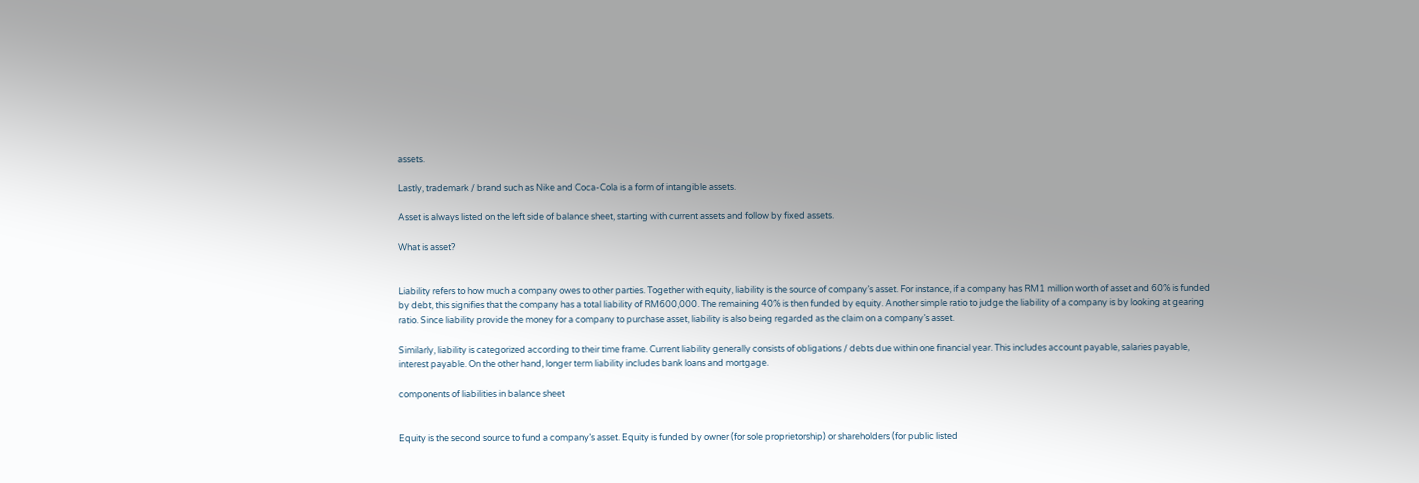assets.

Lastly, trademark / brand such as Nike and Coca-Cola is a form of intangible assets.

Asset is always listed on the left side of balance sheet, starting with current assets and follow by fixed assets.

What is asset?


Liability refers to how much a company owes to other parties. Together with equity, liability is the source of company’s asset. For instance, if a company has RM1 million worth of asset and 60% is funded by debt, this signifies that the company has a total liability of RM600,000. The remaining 40% is then funded by equity. Another simple ratio to judge the liability of a company is by looking at gearing ratio. Since liability provide the money for a company to purchase asset, liability is also being regarded as the claim on a company’s asset.

Similarly, liability is categorized according to their time frame. Current liability generally consists of obligations / debts due within one financial year. This includes account payable, salaries payable, interest payable. On the other hand, longer term liability includes bank loans and mortgage.

components of liabilities in balance sheet


Equity is the second source to fund a company’s asset. Equity is funded by owner (for sole proprietorship) or shareholders (for public listed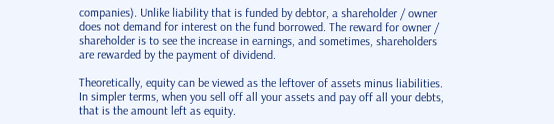companies). Unlike liability that is funded by debtor, a shareholder / owner does not demand for interest on the fund borrowed. The reward for owner / shareholder is to see the increase in earnings, and sometimes, shareholders are rewarded by the payment of dividend.

Theoretically, equity can be viewed as the leftover of assets minus liabilities. In simpler terms, when you sell off all your assets and pay off all your debts, that is the amount left as equity.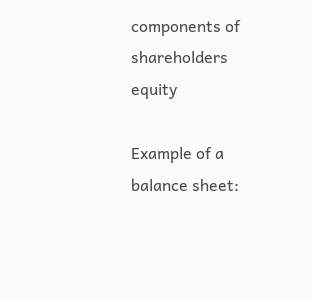components of shareholders equity

Example of a balance sheet: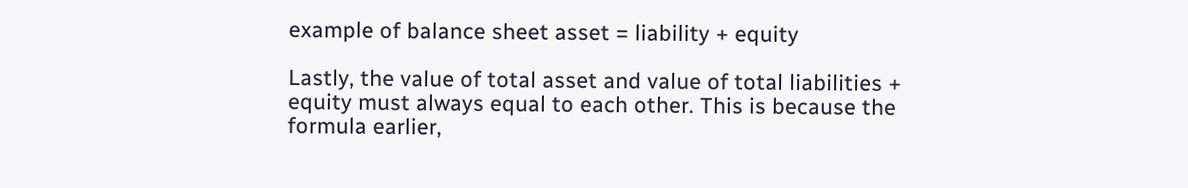example of balance sheet asset = liability + equity

Lastly, the value of total asset and value of total liabilities + equity must always equal to each other. This is because the formula earlier,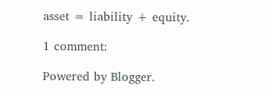asset = liability + equity.

1 comment:

Powered by Blogger.